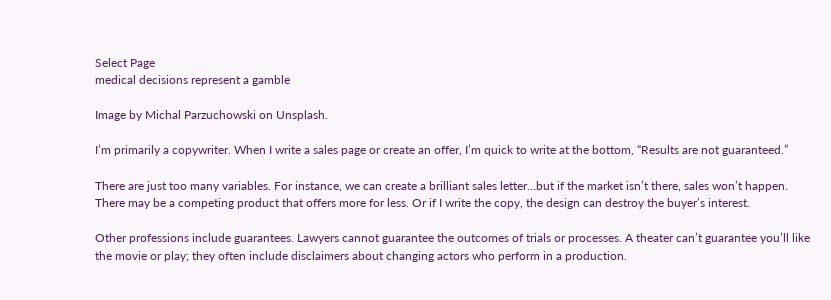Select Page
medical decisions represent a gamble

Image by Michal Parzuchowski on Unsplash.

I’m primarily a copywriter. When I write a sales page or create an offer, I’m quick to write at the bottom, “Results are not guaranteed.”

There are just too many variables. For instance, we can create a brilliant sales letter…but if the market isn’t there, sales won’t happen. There may be a competing product that offers more for less. Or if I write the copy, the design can destroy the buyer’s interest.

Other professions include guarantees. Lawyers cannot guarantee the outcomes of trials or processes. A theater can’t guarantee you’ll like the movie or play; they often include disclaimers about changing actors who perform in a production.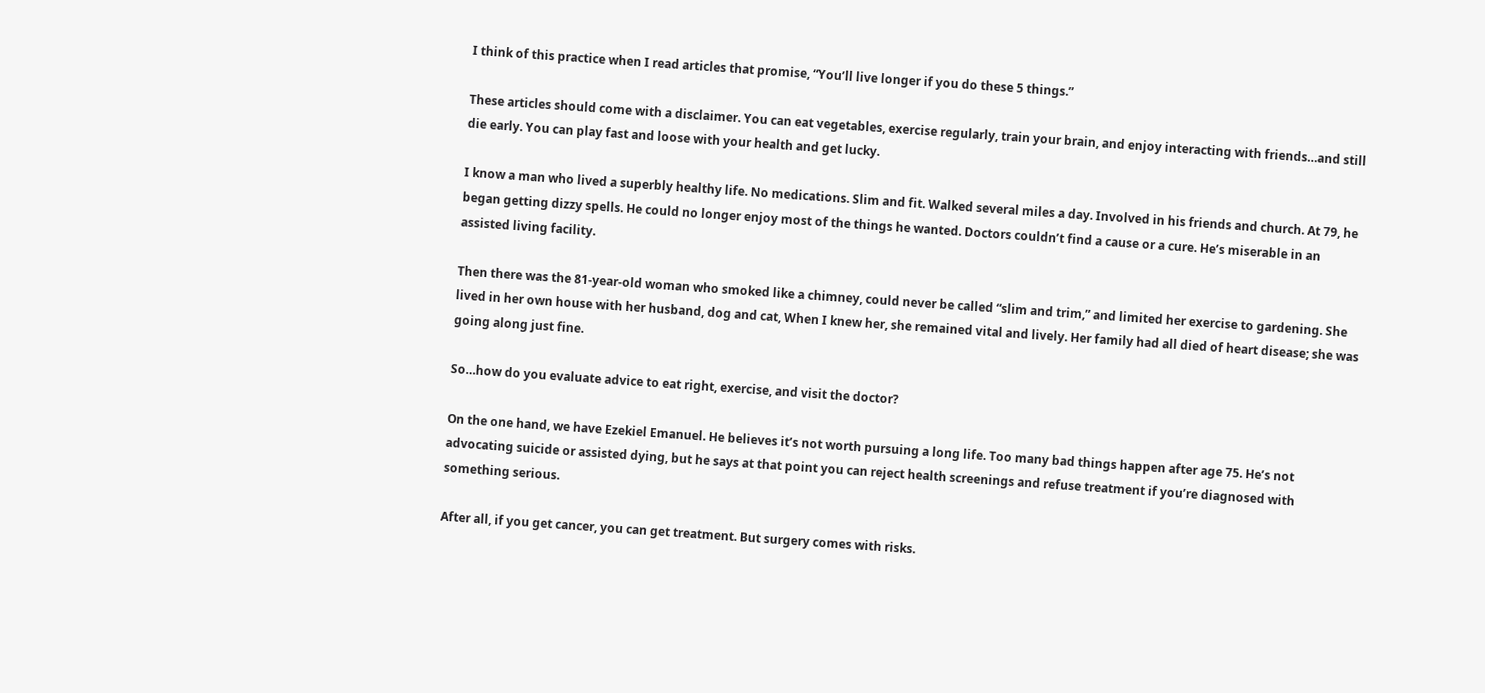I think of this practice when I read articles that promise, “You’ll live longer if you do these 5 things.”

These articles should come with a disclaimer. You can eat vegetables, exercise regularly, train your brain, and enjoy interacting with friends…and still die early. You can play fast and loose with your health and get lucky.

I know a man who lived a superbly healthy life. No medications. Slim and fit. Walked several miles a day. Involved in his friends and church. At 79, he began getting dizzy spells. He could no longer enjoy most of the things he wanted. Doctors couldn’t find a cause or a cure. He’s miserable in an assisted living facility.

Then there was the 81-year-old woman who smoked like a chimney, could never be called “slim and trim,” and limited her exercise to gardening. She lived in her own house with her husband, dog and cat, When I knew her, she remained vital and lively. Her family had all died of heart disease; she was going along just fine.

So…how do you evaluate advice to eat right, exercise, and visit the doctor?

On the one hand, we have Ezekiel Emanuel. He believes it’s not worth pursuing a long life. Too many bad things happen after age 75. He’s not advocating suicide or assisted dying, but he says at that point you can reject health screenings and refuse treatment if you’re diagnosed with something serious.

After all, if you get cancer, you can get treatment. But surgery comes with risks.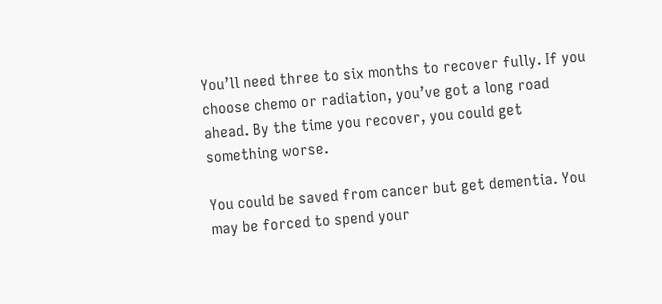You’ll need three to six months to recover fully. If you choose chemo or radiation, you’ve got a long road ahead. By the time you recover, you could get something worse.

You could be saved from cancer but get dementia. You may be forced to spend your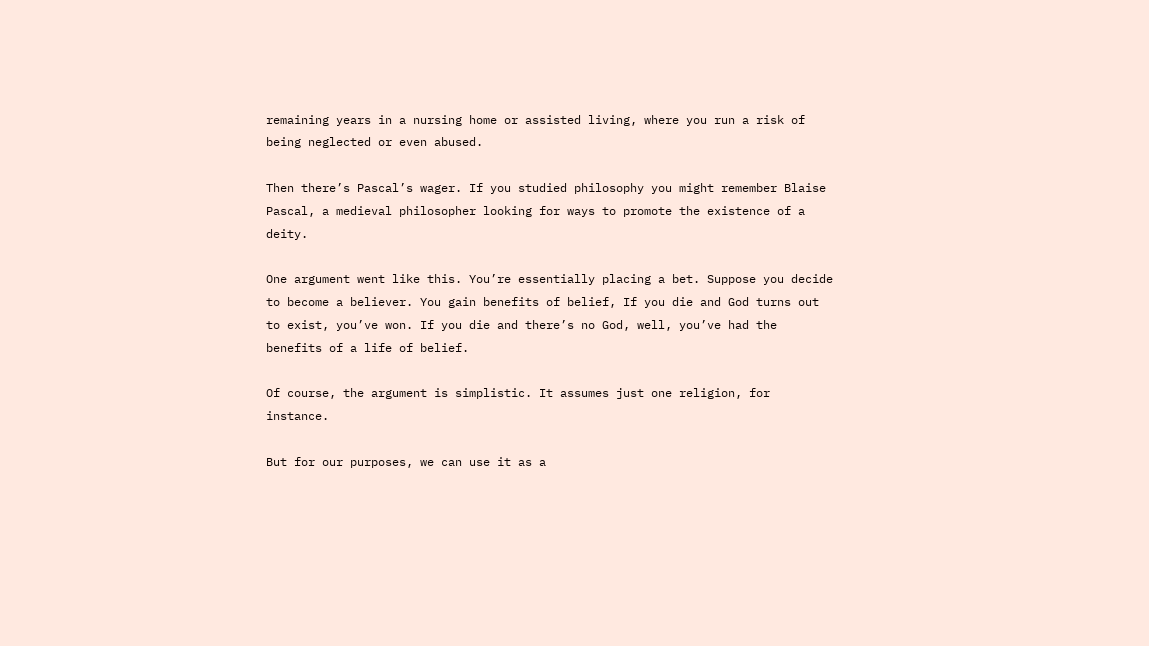remaining years in a nursing home or assisted living, where you run a risk of being neglected or even abused.

Then there’s Pascal’s wager. If you studied philosophy you might remember Blaise Pascal, a medieval philosopher looking for ways to promote the existence of a deity.

One argument went like this. You’re essentially placing a bet. Suppose you decide to become a believer. You gain benefits of belief, If you die and God turns out to exist, you’ve won. If you die and there’s no God, well, you’ve had the benefits of a life of belief.

Of course, the argument is simplistic. It assumes just one religion, for instance.

But for our purposes, we can use it as a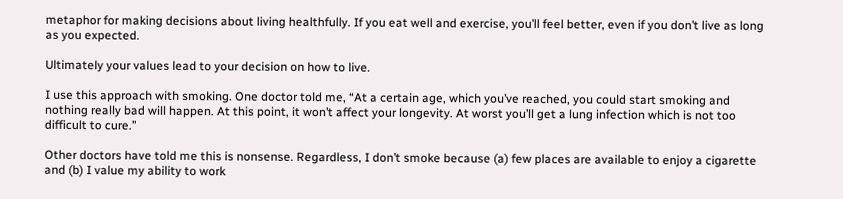metaphor for making decisions about living healthfully. If you eat well and exercise, you’ll feel better, even if you don’t live as long as you expected.

Ultimately your values lead to your decision on how to live.

I use this approach with smoking. One doctor told me, “At a certain age, which you’ve reached, you could start smoking and nothing really bad will happen. At this point, it won’t affect your longevity. At worst you’ll get a lung infection which is not too difficult to cure.”

Other doctors have told me this is nonsense. Regardless, I don’t smoke because (a) few places are available to enjoy a cigarette and (b) I value my ability to work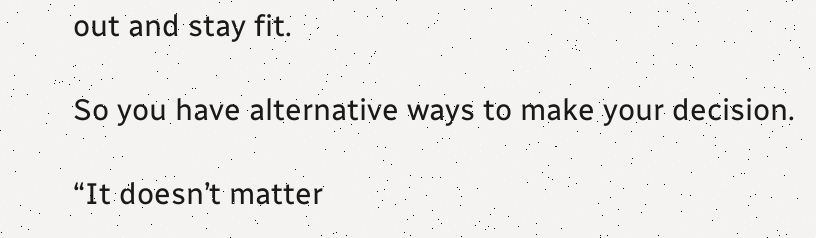out and stay fit.

So you have alternative ways to make your decision.

“It doesn’t matter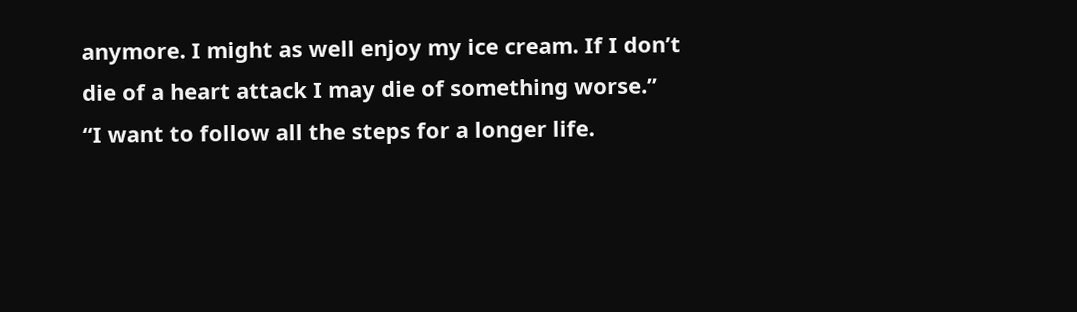anymore. I might as well enjoy my ice cream. If I don’t die of a heart attack I may die of something worse.”
“I want to follow all the steps for a longer life.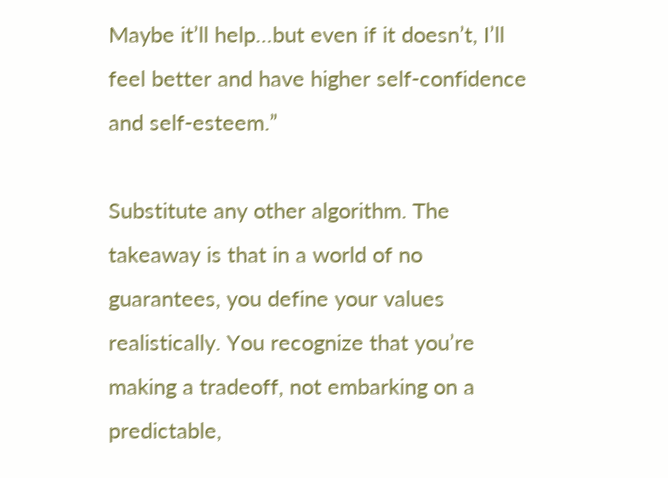Maybe it’ll help…but even if it doesn’t, I’ll feel better and have higher self-confidence and self-esteem.”

Substitute any other algorithm. The takeaway is that in a world of no guarantees, you define your values realistically. You recognize that you’re making a tradeoff, not embarking on a predictable,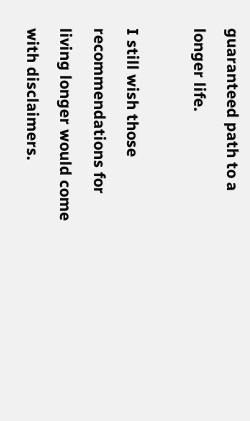guaranteed path to a longer life.

I still wish those recommendations for living longer would come with disclaimers.